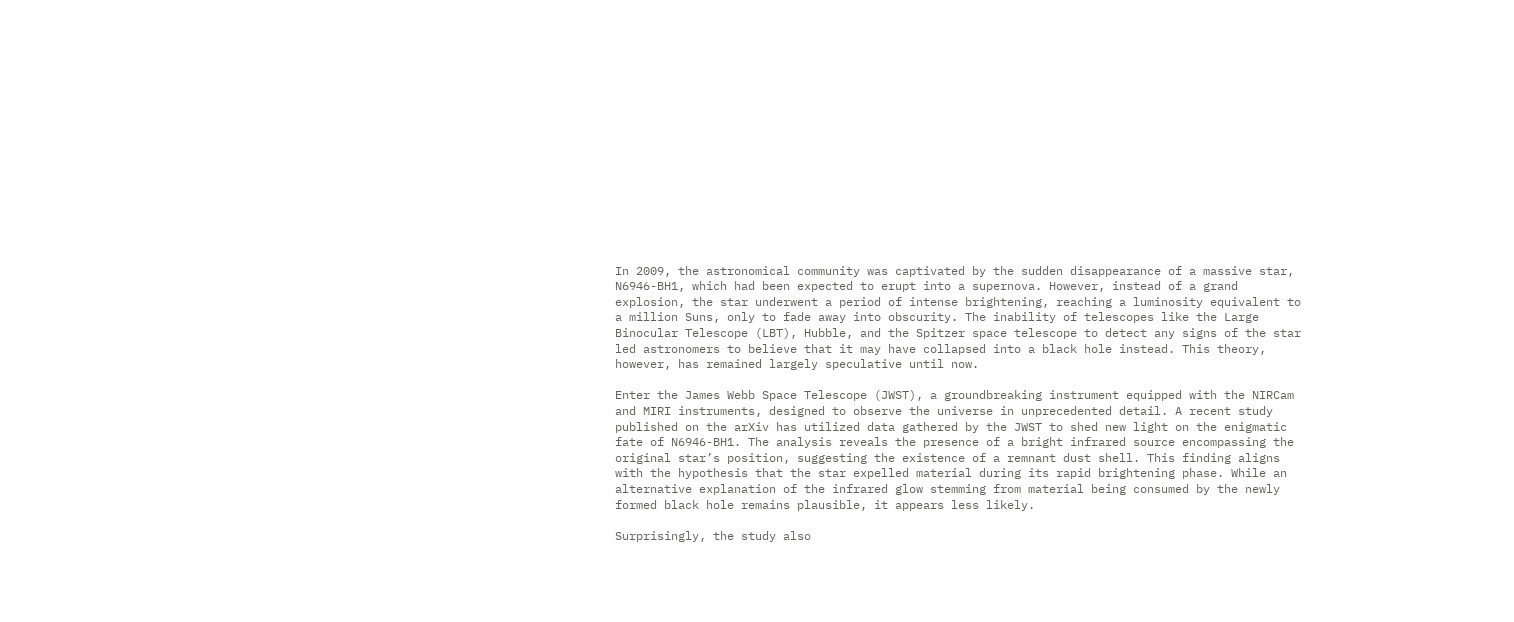In 2009, the astronomical community was captivated by the sudden disappearance of a massive star, N6946-BH1, which had been expected to erupt into a supernova. However, instead of a grand explosion, the star underwent a period of intense brightening, reaching a luminosity equivalent to a million Suns, only to fade away into obscurity. The inability of telescopes like the Large Binocular Telescope (LBT), Hubble, and the Spitzer space telescope to detect any signs of the star led astronomers to believe that it may have collapsed into a black hole instead. This theory, however, has remained largely speculative until now.

Enter the James Webb Space Telescope (JWST), a groundbreaking instrument equipped with the NIRCam and MIRI instruments, designed to observe the universe in unprecedented detail. A recent study published on the arXiv has utilized data gathered by the JWST to shed new light on the enigmatic fate of N6946-BH1. The analysis reveals the presence of a bright infrared source encompassing the original star’s position, suggesting the existence of a remnant dust shell. This finding aligns with the hypothesis that the star expelled material during its rapid brightening phase. While an alternative explanation of the infrared glow stemming from material being consumed by the newly formed black hole remains plausible, it appears less likely.

Surprisingly, the study also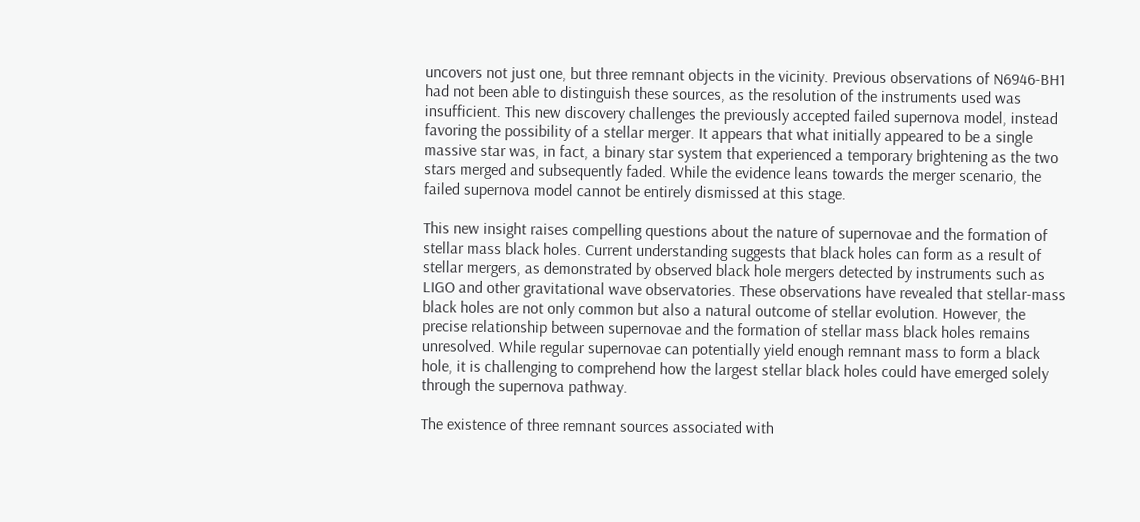uncovers not just one, but three remnant objects in the vicinity. Previous observations of N6946-BH1 had not been able to distinguish these sources, as the resolution of the instruments used was insufficient. This new discovery challenges the previously accepted failed supernova model, instead favoring the possibility of a stellar merger. It appears that what initially appeared to be a single massive star was, in fact, a binary star system that experienced a temporary brightening as the two stars merged and subsequently faded. While the evidence leans towards the merger scenario, the failed supernova model cannot be entirely dismissed at this stage.

This new insight raises compelling questions about the nature of supernovae and the formation of stellar mass black holes. Current understanding suggests that black holes can form as a result of stellar mergers, as demonstrated by observed black hole mergers detected by instruments such as LIGO and other gravitational wave observatories. These observations have revealed that stellar-mass black holes are not only common but also a natural outcome of stellar evolution. However, the precise relationship between supernovae and the formation of stellar mass black holes remains unresolved. While regular supernovae can potentially yield enough remnant mass to form a black hole, it is challenging to comprehend how the largest stellar black holes could have emerged solely through the supernova pathway.

The existence of three remnant sources associated with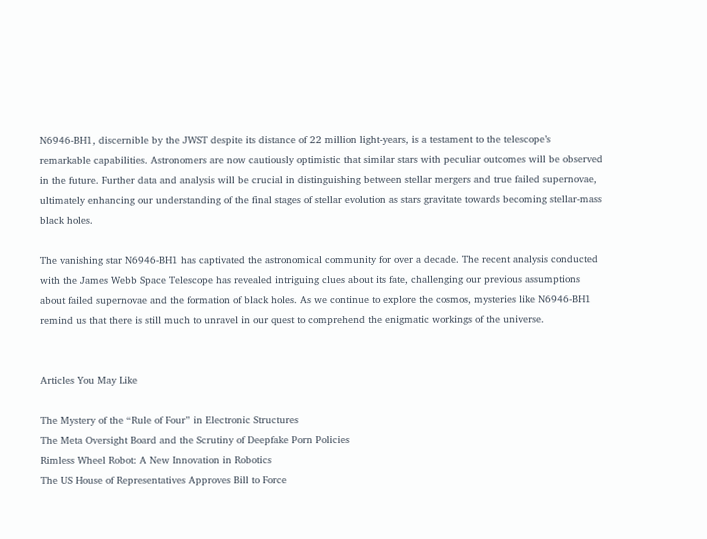N6946-BH1, discernible by the JWST despite its distance of 22 million light-years, is a testament to the telescope’s remarkable capabilities. Astronomers are now cautiously optimistic that similar stars with peculiar outcomes will be observed in the future. Further data and analysis will be crucial in distinguishing between stellar mergers and true failed supernovae, ultimately enhancing our understanding of the final stages of stellar evolution as stars gravitate towards becoming stellar-mass black holes.

The vanishing star N6946-BH1 has captivated the astronomical community for over a decade. The recent analysis conducted with the James Webb Space Telescope has revealed intriguing clues about its fate, challenging our previous assumptions about failed supernovae and the formation of black holes. As we continue to explore the cosmos, mysteries like N6946-BH1 remind us that there is still much to unravel in our quest to comprehend the enigmatic workings of the universe.


Articles You May Like

The Mystery of the “Rule of Four” in Electronic Structures
The Meta Oversight Board and the Scrutiny of Deepfake Porn Policies
Rimless Wheel Robot: A New Innovation in Robotics
The US House of Representatives Approves Bill to Force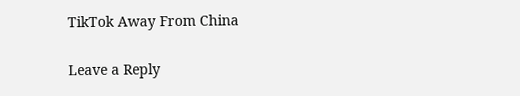TikTok Away From China

Leave a Reply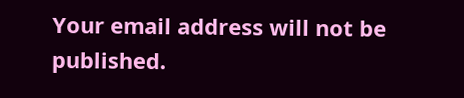Your email address will not be published.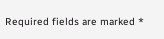Required fields are marked *